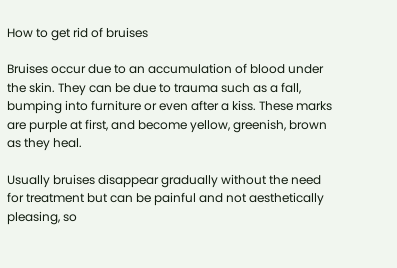How to get rid of bruises

Bruises occur due to an accumulation of blood under the skin. They can be due to trauma such as a fall, bumping into furniture or even after a kiss. These marks are purple at first, and become yellow, greenish, brown as they heal.

Usually bruises disappear gradually without the need for treatment but can be painful and not aesthetically pleasing, so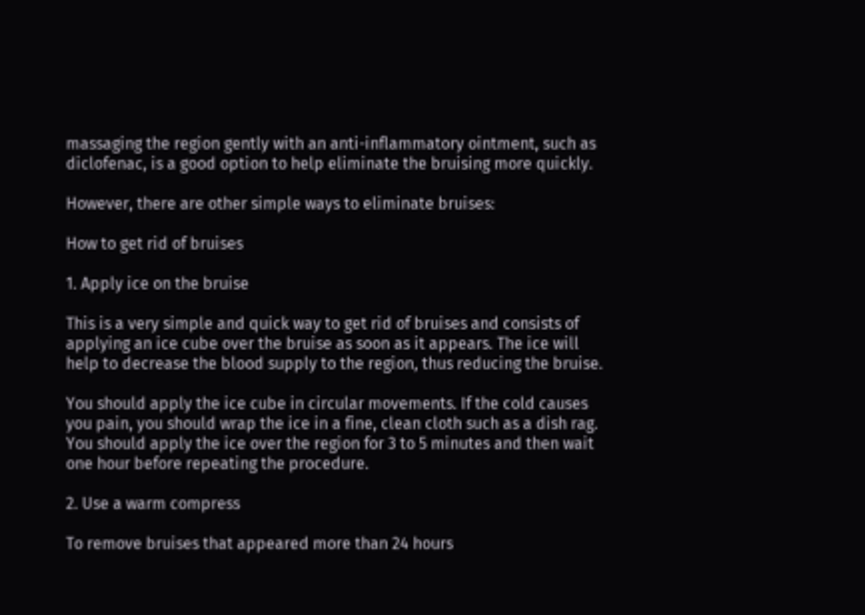massaging the region gently with an anti-inflammatory ointment, such as diclofenac, is a good option to help eliminate the bruising more quickly.

However, there are other simple ways to eliminate bruises:

How to get rid of bruises

1. Apply ice on the bruise

This is a very simple and quick way to get rid of bruises and consists of applying an ice cube over the bruise as soon as it appears. The ice will help to decrease the blood supply to the region, thus reducing the bruise.

You should apply the ice cube in circular movements. If the cold causes you pain, you should wrap the ice in a fine, clean cloth such as a dish rag. You should apply the ice over the region for 3 to 5 minutes and then wait one hour before repeating the procedure.

2. Use a warm compress

To remove bruises that appeared more than 24 hours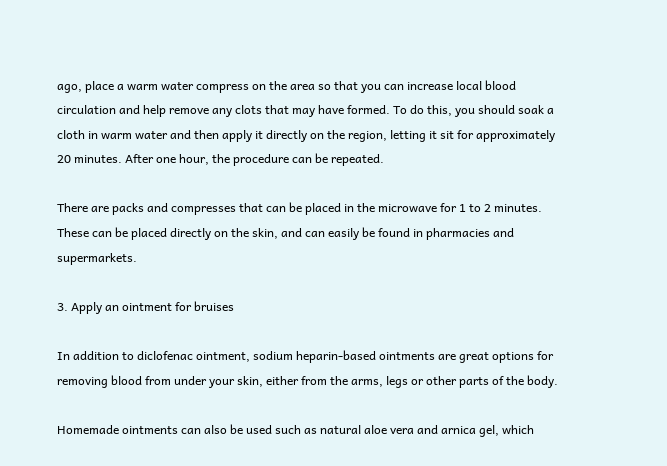ago, place a warm water compress on the area so that you can increase local blood circulation and help remove any clots that may have formed. To do this, you should soak a cloth in warm water and then apply it directly on the region, letting it sit for approximately 20 minutes. After one hour, the procedure can be repeated.

There are packs and compresses that can be placed in the microwave for 1 to 2 minutes. These can be placed directly on the skin, and can easily be found in pharmacies and supermarkets.

3. Apply an ointment for bruises

In addition to diclofenac ointment, sodium heparin-based ointments are great options for removing blood from under your skin, either from the arms, legs or other parts of the body.

Homemade ointments can also be used such as natural aloe vera and arnica gel, which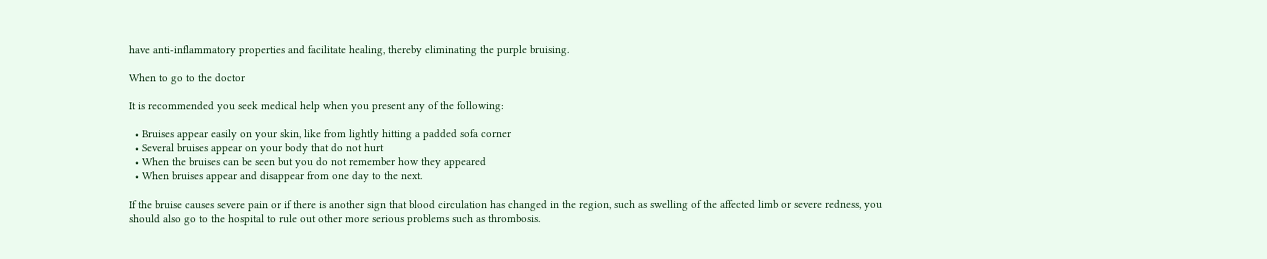have anti-inflammatory properties and facilitate healing, thereby eliminating the purple bruising.

When to go to the doctor

It is recommended you seek medical help when you present any of the following:

  • Bruises appear easily on your skin, like from lightly hitting a padded sofa corner
  • Several bruises appear on your body that do not hurt
  • When the bruises can be seen but you do not remember how they appeared
  • When bruises appear and disappear from one day to the next.

If the bruise causes severe pain or if there is another sign that blood circulation has changed in the region, such as swelling of the affected limb or severe redness, you should also go to the hospital to rule out other more serious problems such as thrombosis.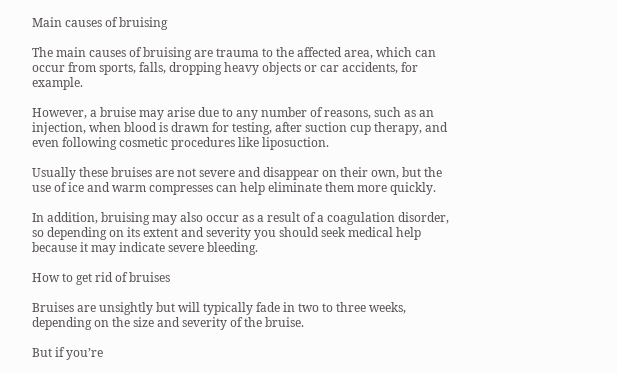Main causes of bruising

The main causes of bruising are trauma to the affected area, which can occur from sports, falls, dropping heavy objects or car accidents, for example.

However, a bruise may arise due to any number of reasons, such as an injection, when blood is drawn for testing, after suction cup therapy, and even following cosmetic procedures like liposuction.

Usually these bruises are not severe and disappear on their own, but the use of ice and warm compresses can help eliminate them more quickly.

In addition, bruising may also occur as a result of a coagulation disorder, so depending on its extent and severity you should seek medical help because it may indicate severe bleeding.

How to get rid of bruises

Bruises are unsightly but will typically fade in two to three weeks, depending on the size and severity of the bruise.

But if you’re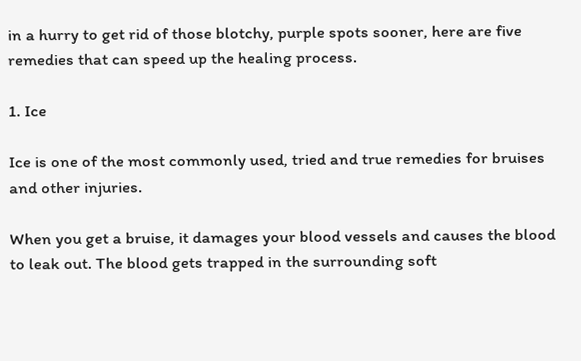in a hurry to get rid of those blotchy, purple spots sooner, here are five remedies that can speed up the healing process.

1. Ice

Ice is one of the most commonly used, tried and true remedies for bruises and other injuries.

When you get a bruise, it damages your blood vessels and causes the blood to leak out. The blood gets trapped in the surrounding soft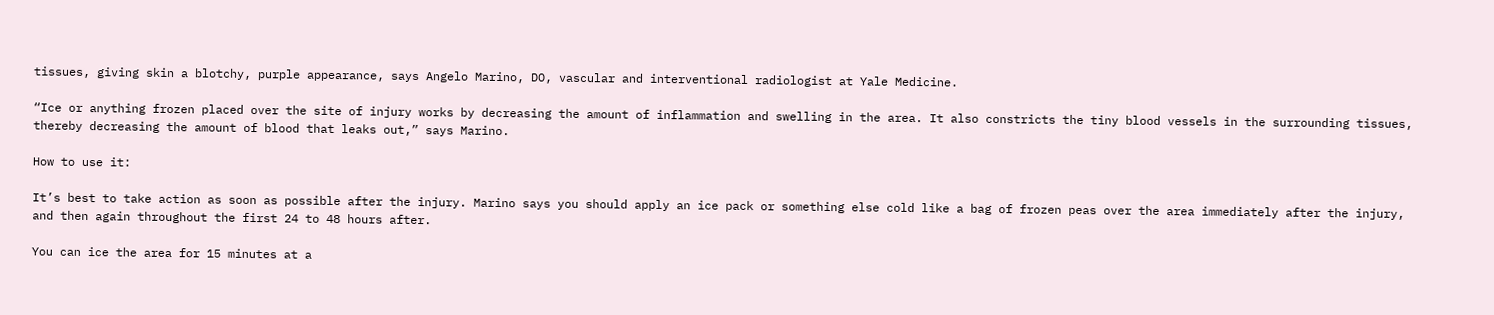tissues, giving skin a blotchy, purple appearance, says Angelo Marino, DO, vascular and interventional radiologist at Yale Medicine.

“Ice or anything frozen placed over the site of injury works by decreasing the amount of inflammation and swelling in the area. It also constricts the tiny blood vessels in the surrounding tissues, thereby decreasing the amount of blood that leaks out,” says Marino.

How to use it:

It’s best to take action as soon as possible after the injury. Marino says you should apply an ice pack or something else cold like a bag of frozen peas over the area immediately after the injury, and then again throughout the first 24 to 48 hours after.

You can ice the area for 15 minutes at a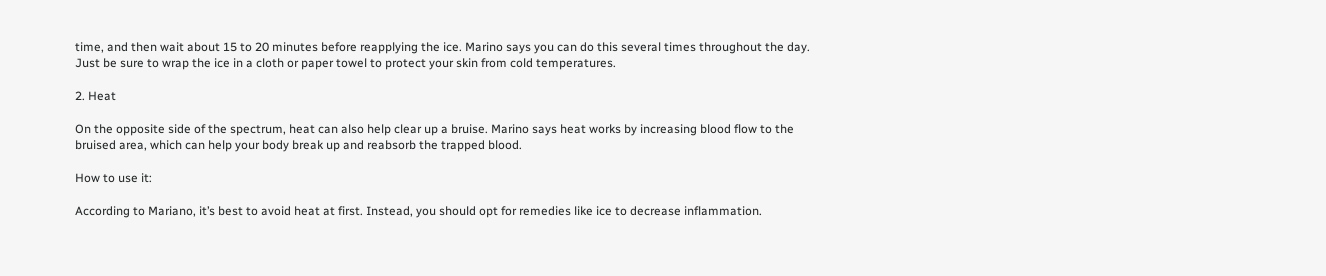time, and then wait about 15 to 20 minutes before reapplying the ice. Marino says you can do this several times throughout the day. Just be sure to wrap the ice in a cloth or paper towel to protect your skin from cold temperatures.

2. Heat

On the opposite side of the spectrum, heat can also help clear up a bruise. Marino says heat works by increasing blood flow to the bruised area, which can help your body break up and reabsorb the trapped blood.

How to use it:

According to Mariano, it’s best to avoid heat at first. Instead, you should opt for remedies like ice to decrease inflammation.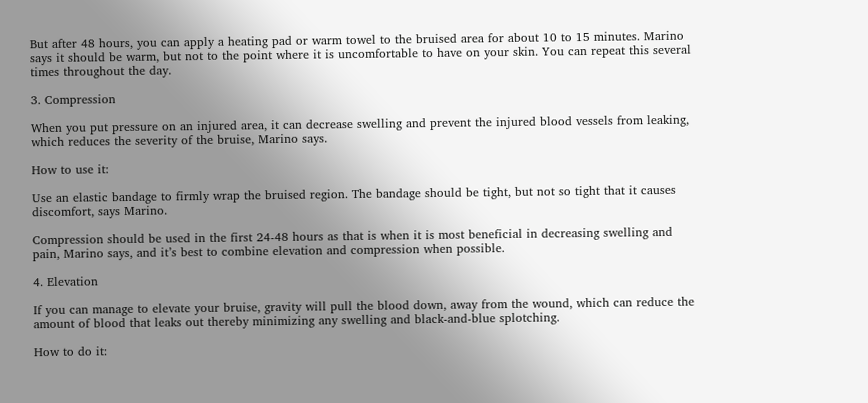But after 48 hours, you can apply a heating pad or warm towel to the bruised area for about 10 to 15 minutes. Marino says it should be warm, but not to the point where it is uncomfortable to have on your skin. You can repeat this several times throughout the day.

3. Compression

When you put pressure on an injured area, it can decrease swelling and prevent the injured blood vessels from leaking, which reduces the severity of the bruise, Marino says.

How to use it:

Use an elastic bandage to firmly wrap the bruised region. The bandage should be tight, but not so tight that it causes discomfort, says Marino.

Compression should be used in the first 24-48 hours as that is when it is most beneficial in decreasing swelling and pain, Marino says, and it’s best to combine elevation and compression when possible.

4. Elevation

If you can manage to elevate your bruise, gravity will pull the blood down, away from the wound, which can reduce the amount of blood that leaks out thereby minimizing any swelling and black-and-blue splotching.

How to do it: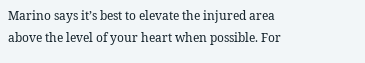Marino says it’s best to elevate the injured area above the level of your heart when possible. For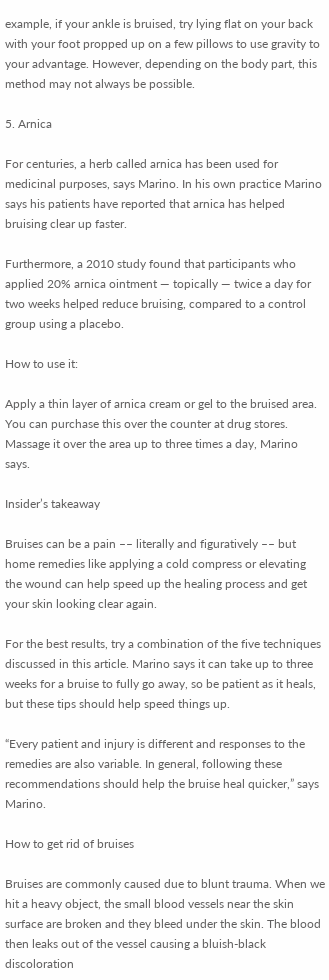example, if your ankle is bruised, try lying flat on your back with your foot propped up on a few pillows to use gravity to your advantage. However, depending on the body part, this method may not always be possible.

5. Arnica

For centuries, a herb called arnica has been used for medicinal purposes, says Marino. In his own practice Marino says his patients have reported that arnica has helped bruising clear up faster.

Furthermore, a 2010 study found that participants who applied 20% arnica ointment — topically — twice a day for two weeks helped reduce bruising, compared to a control group using a placebo.

How to use it:

Apply a thin layer of arnica cream or gel to the bruised area. You can purchase this over the counter at drug stores. Massage it over the area up to three times a day, Marino says.

Insider’s takeaway

Bruises can be a pain –– literally and figuratively –– but home remedies like applying a cold compress or elevating the wound can help speed up the healing process and get your skin looking clear again.

For the best results, try a combination of the five techniques discussed in this article. Marino says it can take up to three weeks for a bruise to fully go away, so be patient as it heals, but these tips should help speed things up.

“Every patient and injury is different and responses to the remedies are also variable. In general, following these recommendations should help the bruise heal quicker,” says Marino.

How to get rid of bruises

Bruises are commonly caused due to blunt trauma. When we hit a heavy object, the small blood vessels near the skin surface are broken and they bleed under the skin. The blood then leaks out of the vessel causing a bluish-black discoloration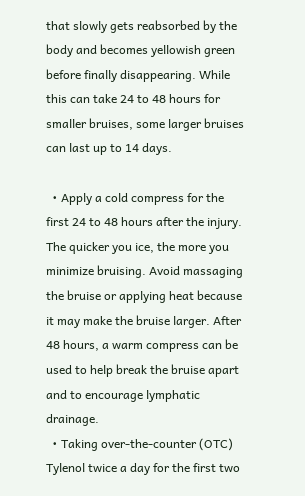that slowly gets reabsorbed by the body and becomes yellowish green before finally disappearing. While this can take 24 to 48 hours for smaller bruises, some larger bruises can last up to 14 days.

  • Apply a cold compress for the first 24 to 48 hours after the injury. The quicker you ice, the more you minimize bruising. Avoid massaging the bruise or applying heat because it may make the bruise larger. After 48 hours, a warm compress can be used to help break the bruise apart and to encourage lymphatic drainage.
  • Taking over-the-counter (OTC) Tylenol twice a day for the first two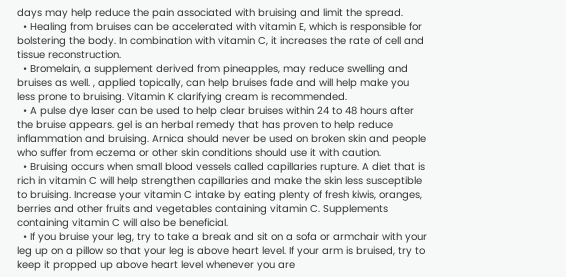days may help reduce the pain associated with bruising and limit the spread.
  • Healing from bruises can be accelerated with vitamin E, which is responsible for bolstering the body. In combination with vitamin C, it increases the rate of cell and tissue reconstruction.
  • Bromelain, a supplement derived from pineapples, may reduce swelling and bruises as well. , applied topically, can help bruises fade and will help make you less prone to bruising. Vitamin K clarifying cream is recommended.
  • A pulse dye laser can be used to help clear bruises within 24 to 48 hours after the bruise appears. gel is an herbal remedy that has proven to help reduce inflammation and bruising. Arnica should never be used on broken skin and people who suffer from eczema or other skin conditions should use it with caution.
  • Bruising occurs when small blood vessels called capillaries rupture. A diet that is rich in vitamin C will help strengthen capillaries and make the skin less susceptible to bruising. Increase your vitamin C intake by eating plenty of fresh kiwis, oranges, berries and other fruits and vegetables containing vitamin C. Supplements containing vitamin C will also be beneficial.
  • If you bruise your leg, try to take a break and sit on a sofa or armchair with your leg up on a pillow so that your leg is above heart level. If your arm is bruised, try to keep it propped up above heart level whenever you are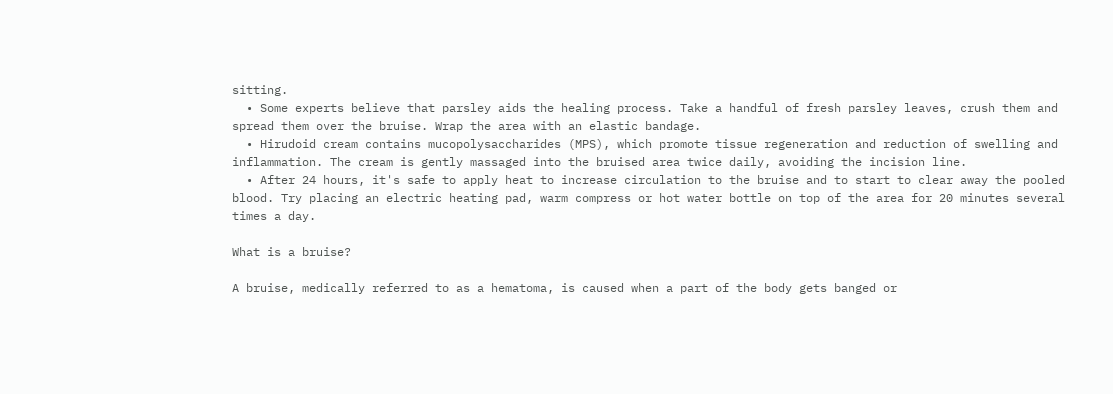sitting.
  • Some experts believe that parsley aids the healing process. Take a handful of fresh parsley leaves, crush them and spread them over the bruise. Wrap the area with an elastic bandage.
  • Hirudoid cream contains mucopolysaccharides (MPS), which promote tissue regeneration and reduction of swelling and inflammation. The cream is gently massaged into the bruised area twice daily, avoiding the incision line.
  • After 24 hours, it's safe to apply heat to increase circulation to the bruise and to start to clear away the pooled blood. Try placing an electric heating pad, warm compress or hot water bottle on top of the area for 20 minutes several times a day.

What is a bruise?

A bruise, medically referred to as a hematoma, is caused when a part of the body gets banged or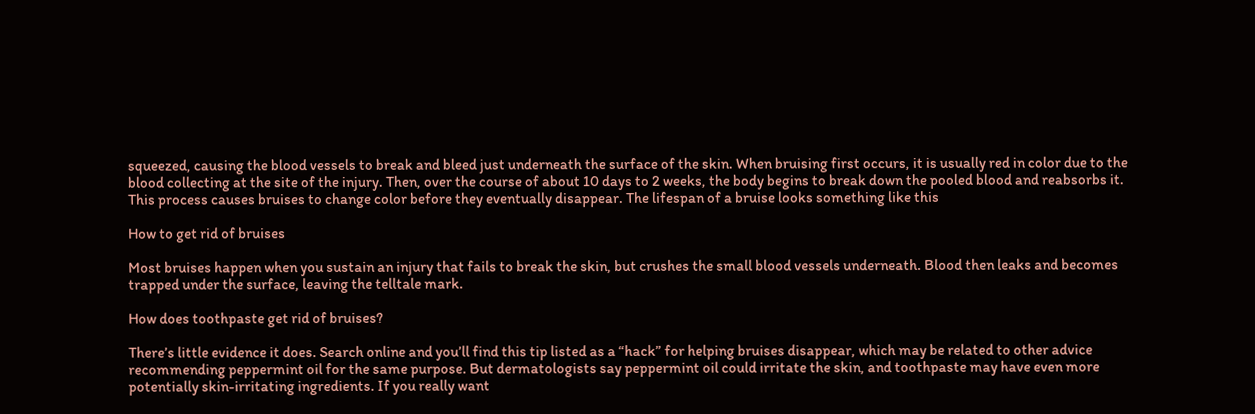squeezed, causing the blood vessels to break and bleed just underneath the surface of the skin. When bruising first occurs, it is usually red in color due to the blood collecting at the site of the injury. Then, over the course of about 10 days to 2 weeks, the body begins to break down the pooled blood and reabsorbs it. This process causes bruises to change color before they eventually disappear. The lifespan of a bruise looks something like this

How to get rid of bruises

Most bruises happen when you sustain an injury that fails to break the skin, but crushes the small blood vessels underneath. Blood then leaks and becomes trapped under the surface, leaving the telltale mark.

How does toothpaste get rid of bruises?

There’s little evidence it does. Search online and you’ll find this tip listed as a “hack” for helping bruises disappear, which may be related to other advice recommending peppermint oil for the same purpose. But dermatologists say peppermint oil could irritate the skin, and toothpaste may have even more potentially skin-irritating ingredients. If you really want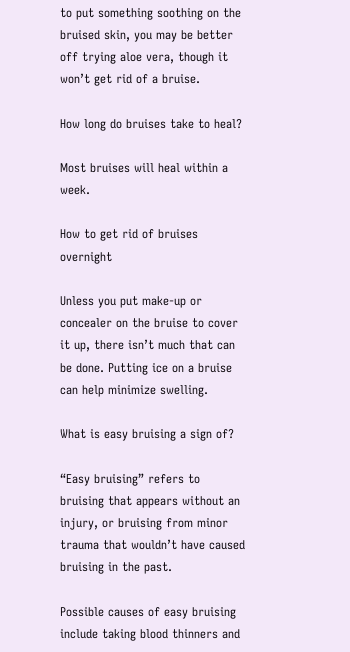to put something soothing on the bruised skin, you may be better off trying aloe vera, though it won’t get rid of a bruise.

How long do bruises take to heal?

Most bruises will heal within a week.

How to get rid of bruises overnight

Unless you put make-up or concealer on the bruise to cover it up, there isn’t much that can be done. Putting ice on a bruise can help minimize swelling.

What is easy bruising a sign of?

“Easy bruising” refers to bruising that appears without an injury, or bruising from minor trauma that wouldn’t have caused bruising in the past.

Possible causes of easy bruising include taking blood thinners and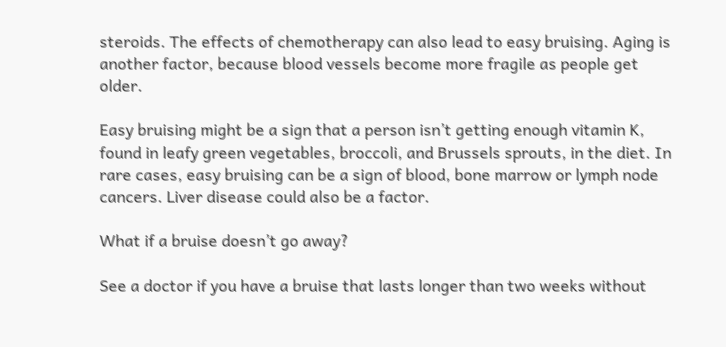steroids. The effects of chemotherapy can also lead to easy bruising. Aging is another factor, because blood vessels become more fragile as people get older.

Easy bruising might be a sign that a person isn’t getting enough vitamin K, found in leafy green vegetables, broccoli, and Brussels sprouts, in the diet. In rare cases, easy bruising can be a sign of blood, bone marrow or lymph node cancers. Liver disease could also be a factor.

What if a bruise doesn’t go away?

See a doctor if you have a bruise that lasts longer than two weeks without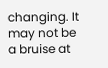changing. It may not be a bruise at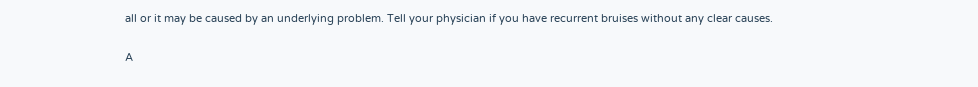all or it may be caused by an underlying problem. Tell your physician if you have recurrent bruises without any clear causes.

A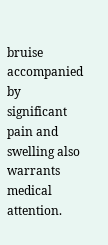bruise accompanied by significant pain and swelling also warrants medical attention.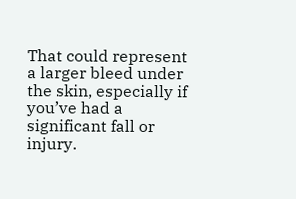That could represent a larger bleed under the skin, especially if you’ve had a significant fall or injury.